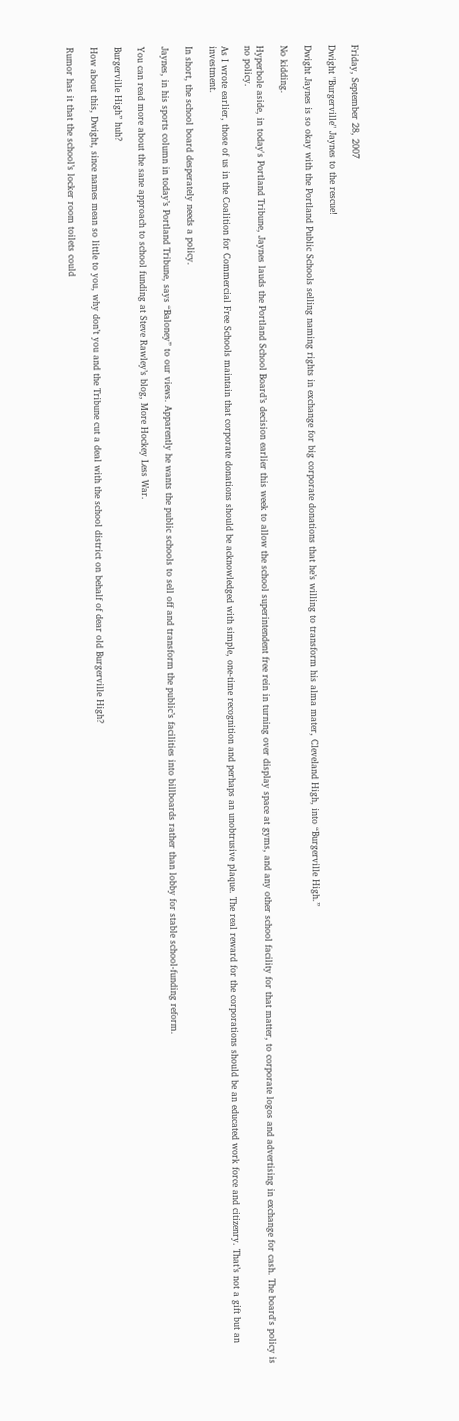Friday, September 28, 2007

Dwight "Burgerville" Jaynes to the rescue!

Dwight Jaynes is so okay with the Portland Public Schools selling naming rights in exchange for big corporate donations that he’s willing to transform his alma mater, Cleveland High, into “Burgerville High.”

No kidding.

Hyperbole aside, in today's Portland Tribune, Jaynes lauds the Portland School Board’s decision earlier this week to allow the school superintendent free rein in turning over display space at gyms, and any other school facility for that matter, to corporate logos and advertising in exchange for cash. The board's policy is no policy.

As I wrote earlier, those of us in the Coalition for Commercial Free Schools maintain that corporate donations should be acknowledged with simple, one-time recognition and perhaps an unobtrusive plaque. The real reward for the corporations should be an educated work force and citizenry. That’s not a gift but an investment.

In short, the school board desperately needs a policy.

Jaynes, in his sports column in today’s Portland Tribune, says “Baloney” to our views. Apparently he wants the public schools to sell off and transform the public’s facilities into billboards rather than lobby for stable school-funding reform.

You can read more about the sane approach to school funding at Steve Rawley’s blog, More Hockey Less War.

Burgerville High” huh?

How about this, Dwight, since names mean so little to you, why don’t you and the Tribune cut a deal with the school district on behalf of dear old Burgerville High?

Rumor has it that the school’s locker room toilets could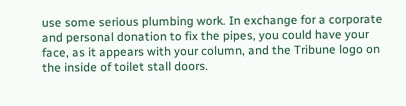use some serious plumbing work. In exchange for a corporate and personal donation to fix the pipes, you could have your face, as it appears with your column, and the Tribune logo on the inside of toilet stall doors.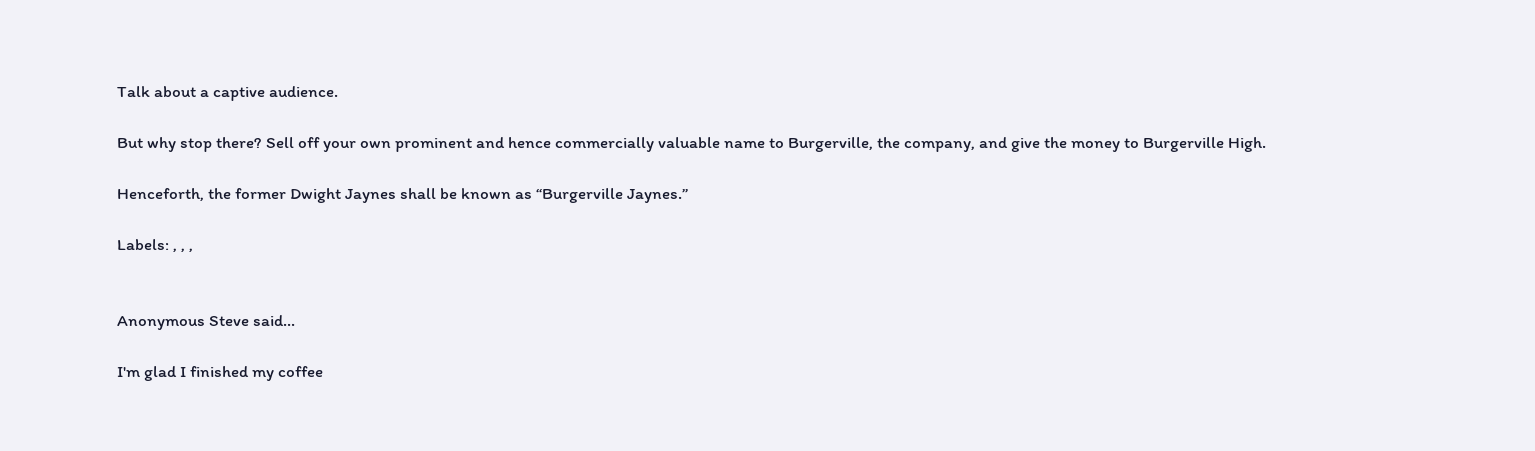Talk about a captive audience.

But why stop there? Sell off your own prominent and hence commercially valuable name to Burgerville, the company, and give the money to Burgerville High.

Henceforth, the former Dwight Jaynes shall be known as “Burgerville Jaynes.”

Labels: , , ,


Anonymous Steve said...

I'm glad I finished my coffee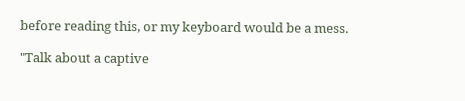before reading this, or my keyboard would be a mess.

"Talk about a captive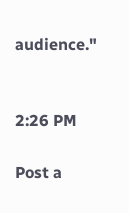audience."


2:26 PM

Post a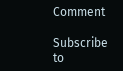Comment

Subscribe to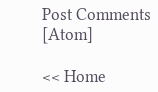Post Comments [Atom]

<< Home